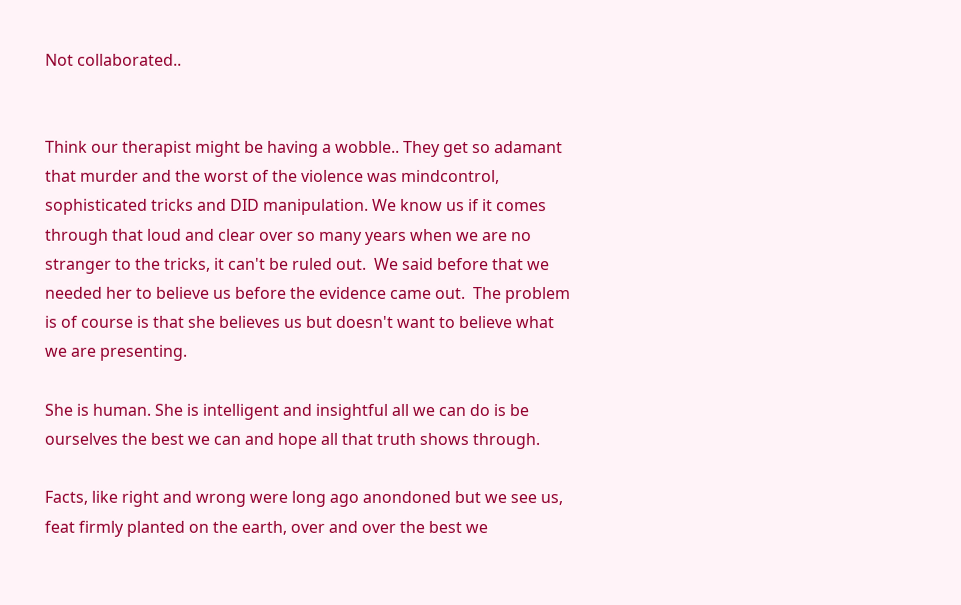Not collaborated..


Think our therapist might be having a wobble.. They get so adamant that murder and the worst of the violence was mindcontrol, sophisticated tricks and DID manipulation. We know us if it comes through that loud and clear over so many years when we are no stranger to the tricks, it can't be ruled out.  We said before that we needed her to believe us before the evidence came out.  The problem is of course is that she believes us but doesn't want to believe what we are presenting.

She is human. She is intelligent and insightful all we can do is be ourselves the best we can and hope all that truth shows through.

Facts, like right and wrong were long ago anondoned but we see us, feat firmly planted on the earth, over and over the best we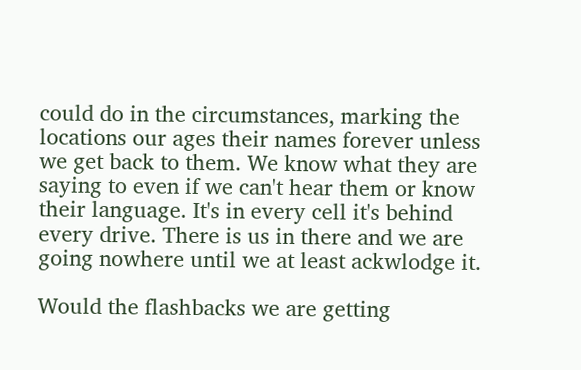could do in the circumstances, marking the locations our ages their names forever unless we get back to them. We know what they are saying to even if we can't hear them or know their language. It's in every cell it's behind every drive. There is us in there and we are going nowhere until we at least ackwlodge it.

Would the flashbacks we are getting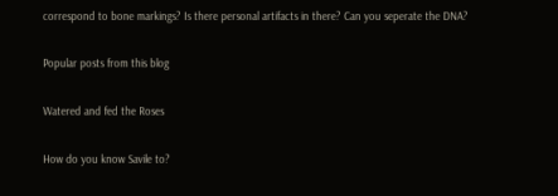correspond to bone markings? Is there personal artifacts in there? Can you seperate the DNA?

Popular posts from this blog

Watered and fed the Roses

How do you know Savile to?